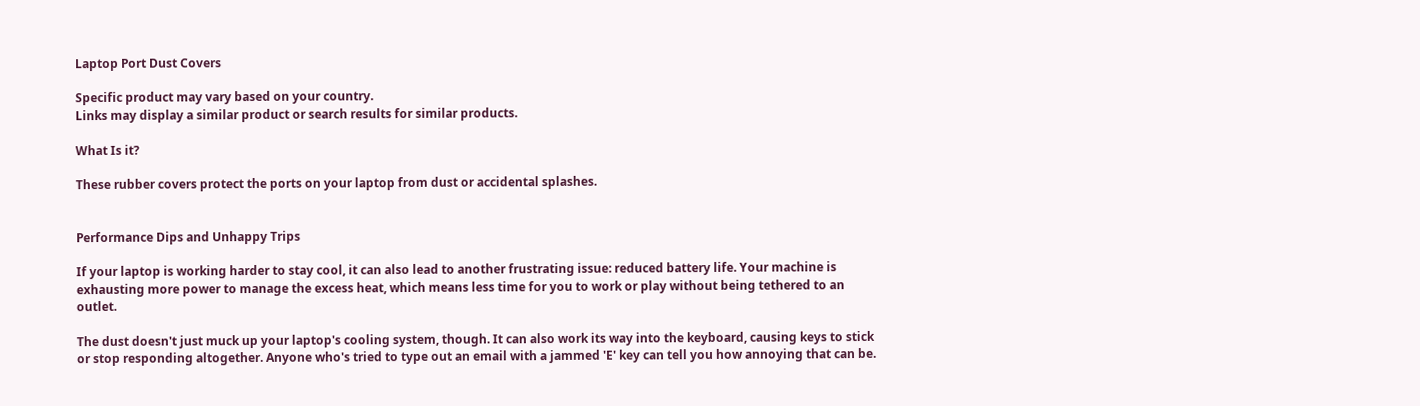Laptop Port Dust Covers

Specific product may vary based on your country.
Links may display a similar product or search results for similar products.

What Is it?

These rubber covers protect the ports on your laptop from dust or accidental splashes.


Performance Dips and Unhappy Trips

If your laptop is working harder to stay cool, it can also lead to another frustrating issue: reduced battery life. Your machine is exhausting more power to manage the excess heat, which means less time for you to work or play without being tethered to an outlet.

The dust doesn't just muck up your laptop's cooling system, though. It can also work its way into the keyboard, causing keys to stick or stop responding altogether. Anyone who's tried to type out an email with a jammed 'E' key can tell you how annoying that can be.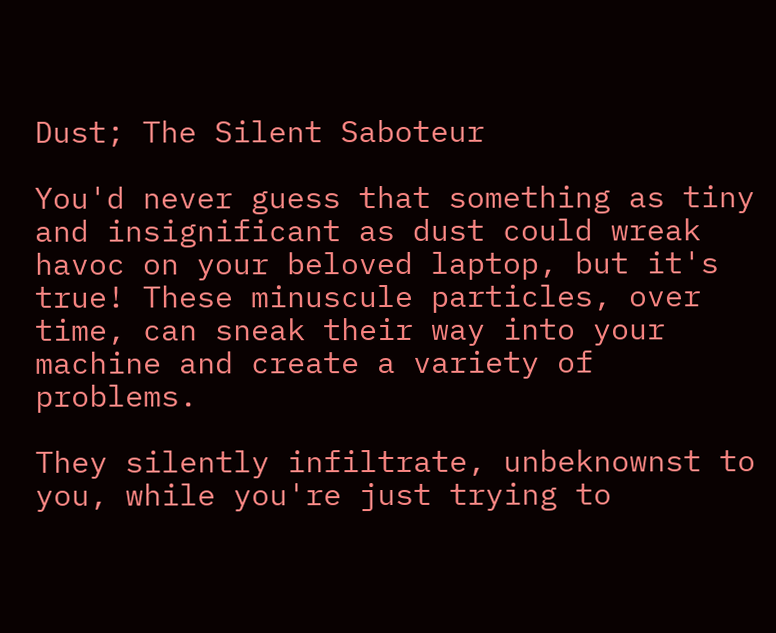Dust; The Silent Saboteur

You'd never guess that something as tiny and insignificant as dust could wreak havoc on your beloved laptop, but it's true! These minuscule particles, over time, can sneak their way into your machine and create a variety of problems.

They silently infiltrate, unbeknownst to you, while you're just trying to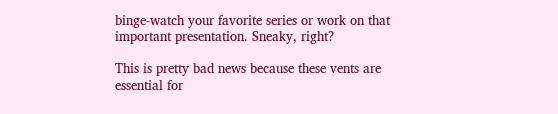binge-watch your favorite series or work on that important presentation. Sneaky, right?

This is pretty bad news because these vents are essential for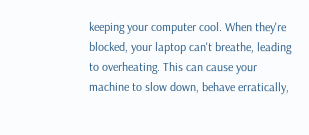keeping your computer cool. When they're blocked, your laptop can't breathe, leading to overheating. This can cause your machine to slow down, behave erratically,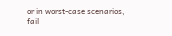or in worst-case scenarios, fail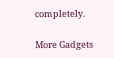completely.

More Gadgets